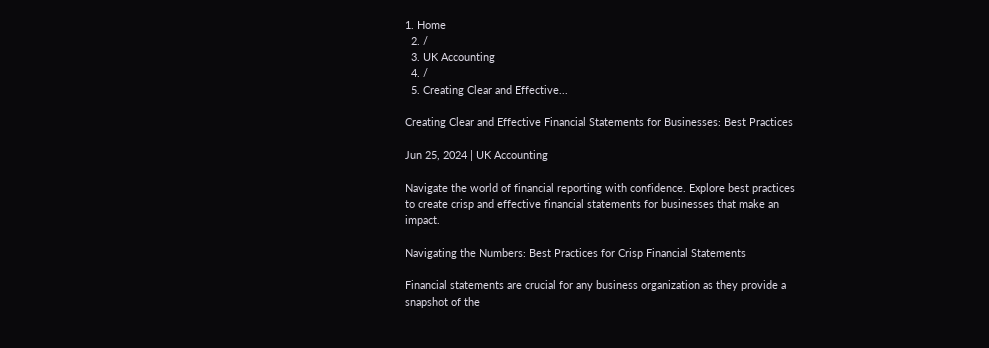1. Home
  2. /
  3. UK Accounting
  4. /
  5. Creating Clear and Effective...

Creating Clear and Effective Financial Statements for Businesses: Best Practices

Jun 25, 2024 | UK Accounting

Navigate the world of financial reporting with confidence. Explore best practices to create crisp and effective financial statements for businesses that make an impact.

Navigating the Numbers: Best Practices for Crisp Financial Statements

Financial statements are crucial for any business organization as they provide a snapshot of the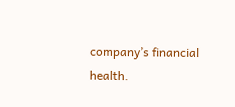company’s financial health.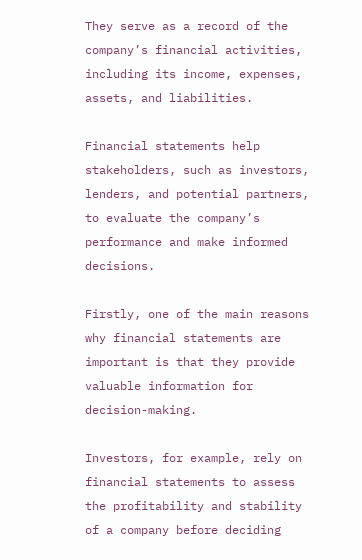They serve as a record of the company’s financial activities, including its income, expenses, assets, and liabilities.

Financial statements help stakeholders, such as investors, lenders, and potential partners, to evaluate the company’s performance and make informed decisions.

Firstly, one of the main reasons why financial statements are important is that they provide valuable information for decision-making.

Investors, for example, rely on financial statements to assess the profitability and stability of a company before deciding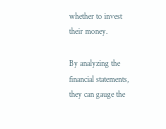whether to invest their money.

By analyzing the financial statements, they can gauge the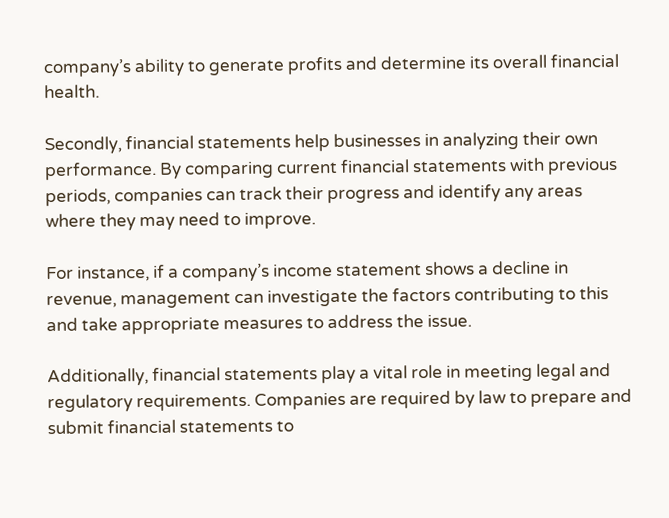company’s ability to generate profits and determine its overall financial health.

Secondly, financial statements help businesses in analyzing their own performance. By comparing current financial statements with previous periods, companies can track their progress and identify any areas where they may need to improve.

For instance, if a company’s income statement shows a decline in revenue, management can investigate the factors contributing to this and take appropriate measures to address the issue.

Additionally, financial statements play a vital role in meeting legal and regulatory requirements. Companies are required by law to prepare and submit financial statements to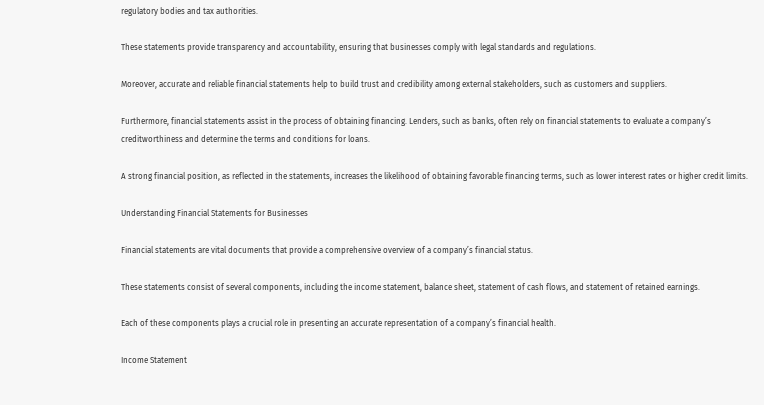regulatory bodies and tax authorities.

These statements provide transparency and accountability, ensuring that businesses comply with legal standards and regulations.

Moreover, accurate and reliable financial statements help to build trust and credibility among external stakeholders, such as customers and suppliers.

Furthermore, financial statements assist in the process of obtaining financing. Lenders, such as banks, often rely on financial statements to evaluate a company’s creditworthiness and determine the terms and conditions for loans.

A strong financial position, as reflected in the statements, increases the likelihood of obtaining favorable financing terms, such as lower interest rates or higher credit limits.

Understanding Financial Statements for Businesses

Financial statements are vital documents that provide a comprehensive overview of a company’s financial status.

These statements consist of several components, including the income statement, balance sheet, statement of cash flows, and statement of retained earnings.

Each of these components plays a crucial role in presenting an accurate representation of a company’s financial health.

Income Statement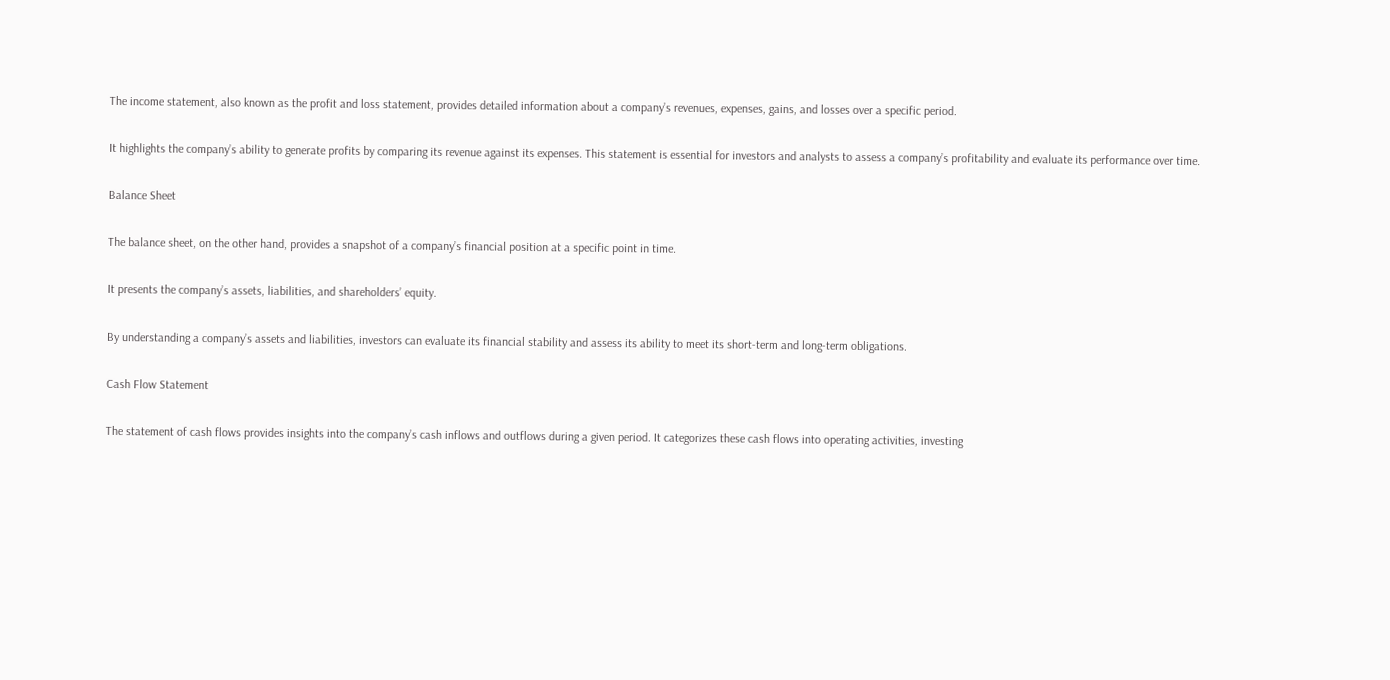The income statement, also known as the profit and loss statement, provides detailed information about a company’s revenues, expenses, gains, and losses over a specific period.

It highlights the company’s ability to generate profits by comparing its revenue against its expenses. This statement is essential for investors and analysts to assess a company’s profitability and evaluate its performance over time.

Balance Sheet

The balance sheet, on the other hand, provides a snapshot of a company’s financial position at a specific point in time.

It presents the company’s assets, liabilities, and shareholders’ equity.

By understanding a company’s assets and liabilities, investors can evaluate its financial stability and assess its ability to meet its short-term and long-term obligations.

Cash Flow Statement

The statement of cash flows provides insights into the company’s cash inflows and outflows during a given period. It categorizes these cash flows into operating activities, investing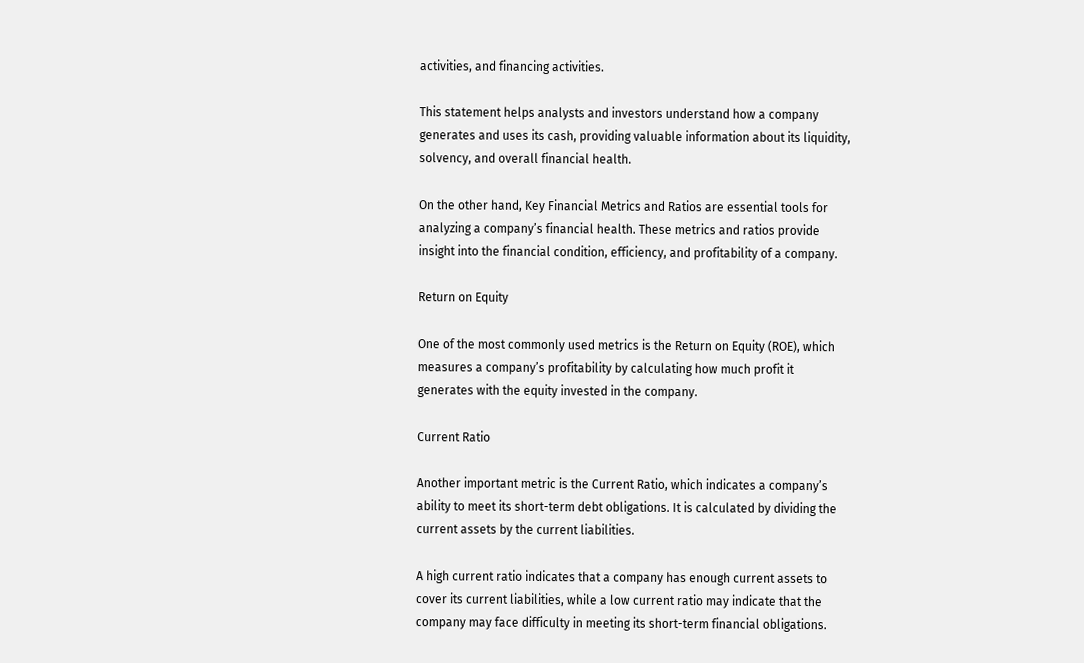activities, and financing activities.

This statement helps analysts and investors understand how a company generates and uses its cash, providing valuable information about its liquidity, solvency, and overall financial health.

On the other hand, Key Financial Metrics and Ratios are essential tools for analyzing a company’s financial health. These metrics and ratios provide insight into the financial condition, efficiency, and profitability of a company.

Return on Equity

One of the most commonly used metrics is the Return on Equity (ROE), which measures a company’s profitability by calculating how much profit it generates with the equity invested in the company.

Current Ratio

Another important metric is the Current Ratio, which indicates a company’s ability to meet its short-term debt obligations. It is calculated by dividing the current assets by the current liabilities.

A high current ratio indicates that a company has enough current assets to cover its current liabilities, while a low current ratio may indicate that the company may face difficulty in meeting its short-term financial obligations.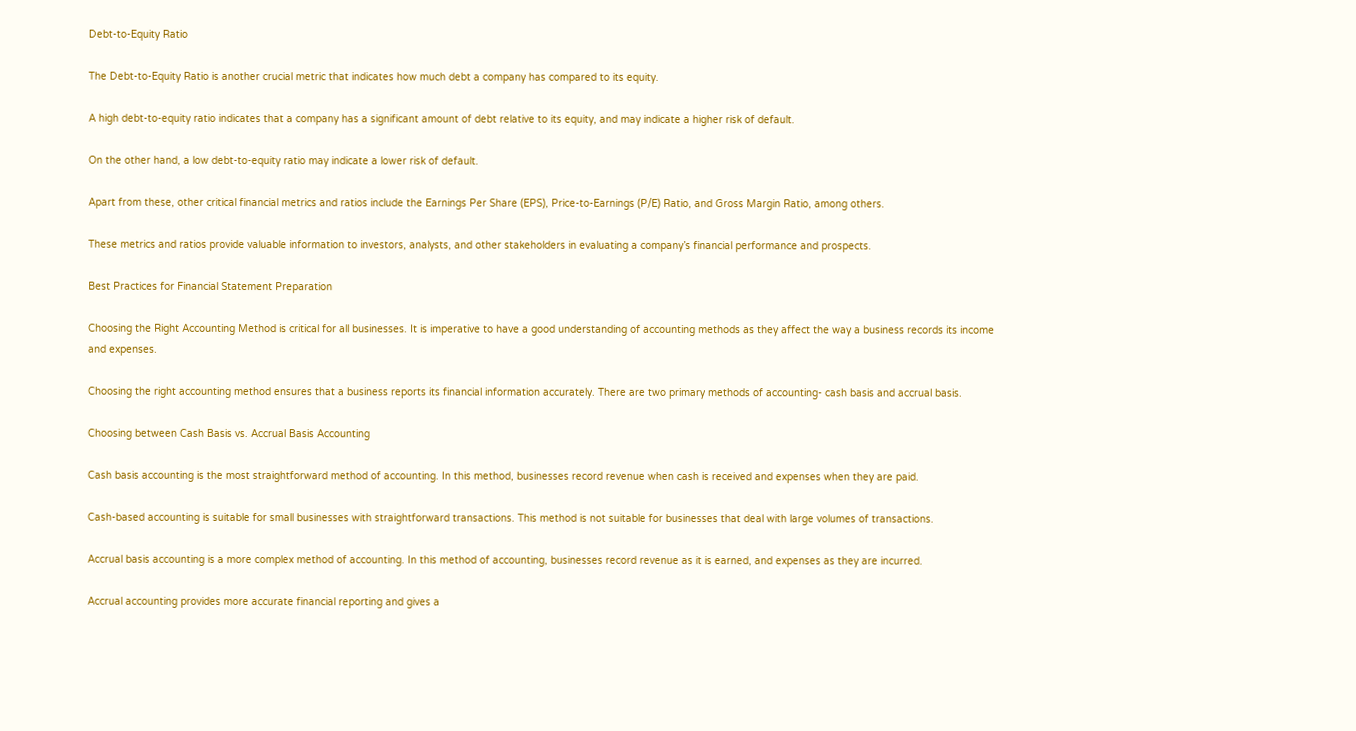Debt-to-Equity Ratio

The Debt-to-Equity Ratio is another crucial metric that indicates how much debt a company has compared to its equity.

A high debt-to-equity ratio indicates that a company has a significant amount of debt relative to its equity, and may indicate a higher risk of default.

On the other hand, a low debt-to-equity ratio may indicate a lower risk of default.

Apart from these, other critical financial metrics and ratios include the Earnings Per Share (EPS), Price-to-Earnings (P/E) Ratio, and Gross Margin Ratio, among others.

These metrics and ratios provide valuable information to investors, analysts, and other stakeholders in evaluating a company’s financial performance and prospects.

Best Practices for Financial Statement Preparation

Choosing the Right Accounting Method is critical for all businesses. It is imperative to have a good understanding of accounting methods as they affect the way a business records its income and expenses.

Choosing the right accounting method ensures that a business reports its financial information accurately. There are two primary methods of accounting- cash basis and accrual basis.

Choosing between Cash Basis vs. Accrual Basis Accounting

Cash basis accounting is the most straightforward method of accounting. In this method, businesses record revenue when cash is received and expenses when they are paid.

Cash-based accounting is suitable for small businesses with straightforward transactions. This method is not suitable for businesses that deal with large volumes of transactions.

Accrual basis accounting is a more complex method of accounting. In this method of accounting, businesses record revenue as it is earned, and expenses as they are incurred.

Accrual accounting provides more accurate financial reporting and gives a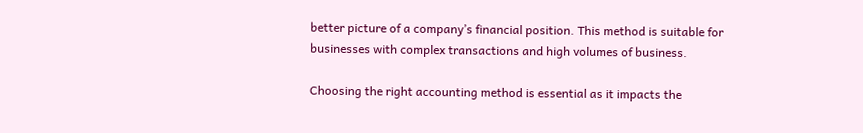better picture of a company’s financial position. This method is suitable for businesses with complex transactions and high volumes of business.

Choosing the right accounting method is essential as it impacts the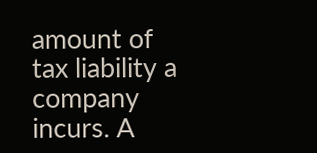amount of tax liability a company incurs. A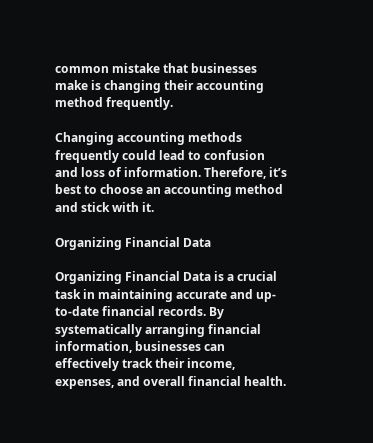common mistake that businesses make is changing their accounting method frequently.

Changing accounting methods frequently could lead to confusion and loss of information. Therefore, it’s best to choose an accounting method and stick with it.

Organizing Financial Data

Organizing Financial Data is a crucial task in maintaining accurate and up-to-date financial records. By systematically arranging financial information, businesses can effectively track their income, expenses, and overall financial health.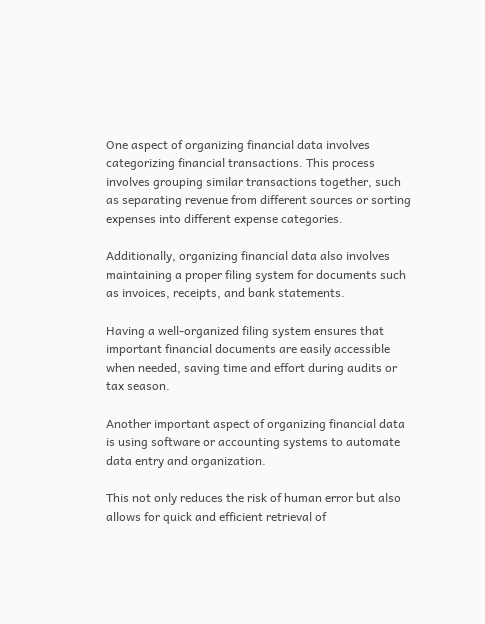One aspect of organizing financial data involves categorizing financial transactions. This process involves grouping similar transactions together, such as separating revenue from different sources or sorting expenses into different expense categories.

Additionally, organizing financial data also involves maintaining a proper filing system for documents such as invoices, receipts, and bank statements.

Having a well-organized filing system ensures that important financial documents are easily accessible when needed, saving time and effort during audits or tax season.

Another important aspect of organizing financial data is using software or accounting systems to automate data entry and organization.

This not only reduces the risk of human error but also allows for quick and efficient retrieval of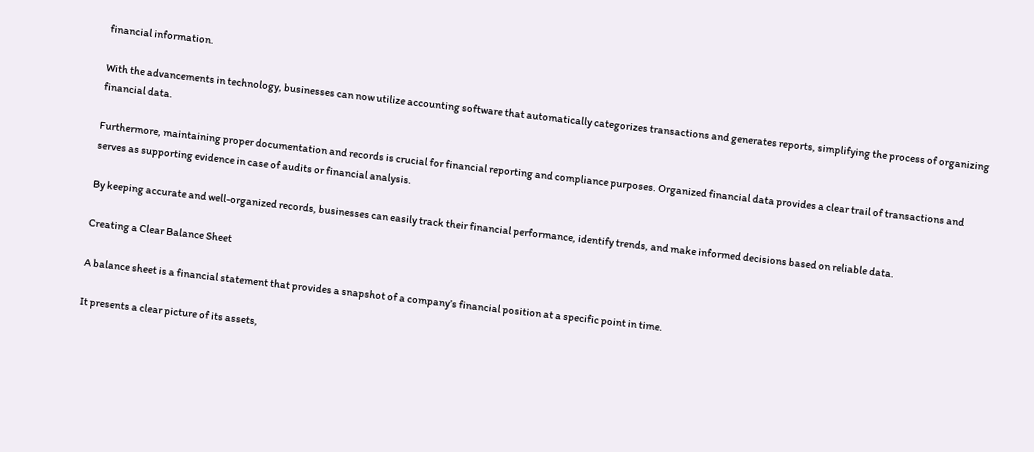financial information.

With the advancements in technology, businesses can now utilize accounting software that automatically categorizes transactions and generates reports, simplifying the process of organizing financial data.

Furthermore, maintaining proper documentation and records is crucial for financial reporting and compliance purposes. Organized financial data provides a clear trail of transactions and serves as supporting evidence in case of audits or financial analysis.

By keeping accurate and well-organized records, businesses can easily track their financial performance, identify trends, and make informed decisions based on reliable data.

Creating a Clear Balance Sheet

A balance sheet is a financial statement that provides a snapshot of a company’s financial position at a specific point in time.

It presents a clear picture of its assets,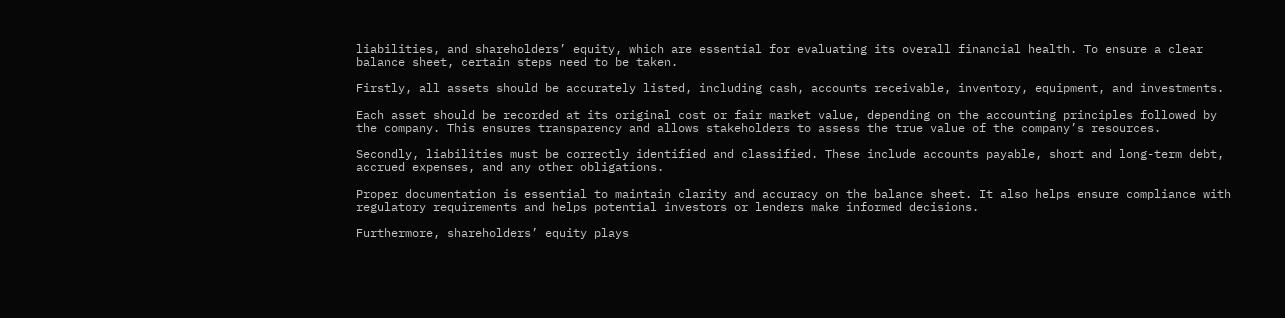liabilities, and shareholders’ equity, which are essential for evaluating its overall financial health. To ensure a clear balance sheet, certain steps need to be taken.

Firstly, all assets should be accurately listed, including cash, accounts receivable, inventory, equipment, and investments.

Each asset should be recorded at its original cost or fair market value, depending on the accounting principles followed by the company. This ensures transparency and allows stakeholders to assess the true value of the company’s resources.

Secondly, liabilities must be correctly identified and classified. These include accounts payable, short and long-term debt, accrued expenses, and any other obligations.

Proper documentation is essential to maintain clarity and accuracy on the balance sheet. It also helps ensure compliance with regulatory requirements and helps potential investors or lenders make informed decisions.

Furthermore, shareholders’ equity plays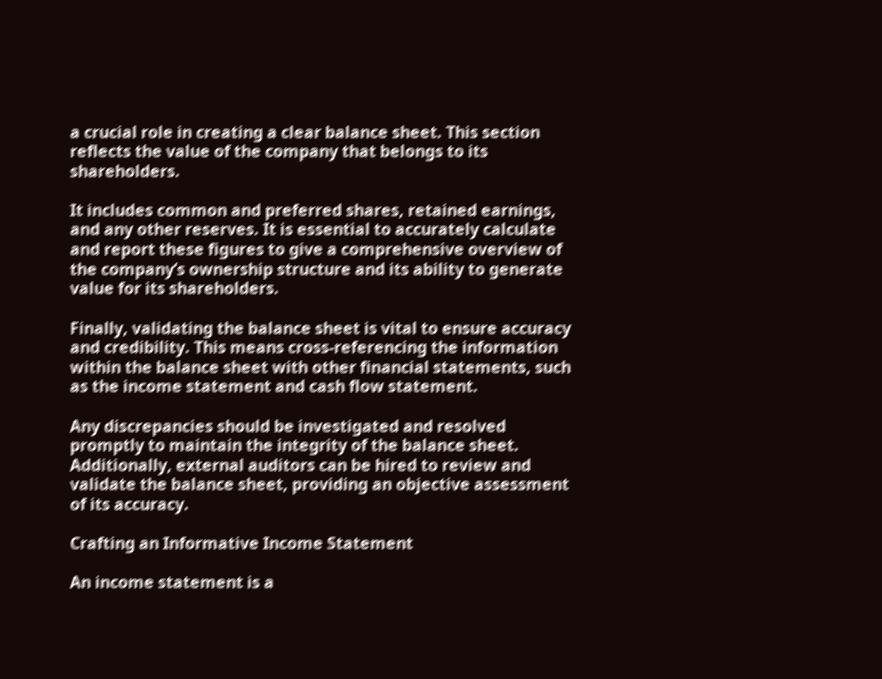a crucial role in creating a clear balance sheet. This section reflects the value of the company that belongs to its shareholders.

It includes common and preferred shares, retained earnings, and any other reserves. It is essential to accurately calculate and report these figures to give a comprehensive overview of the company’s ownership structure and its ability to generate value for its shareholders.

Finally, validating the balance sheet is vital to ensure accuracy and credibility. This means cross-referencing the information within the balance sheet with other financial statements, such as the income statement and cash flow statement.

Any discrepancies should be investigated and resolved promptly to maintain the integrity of the balance sheet. Additionally, external auditors can be hired to review and validate the balance sheet, providing an objective assessment of its accuracy.

Crafting an Informative Income Statement

An income statement is a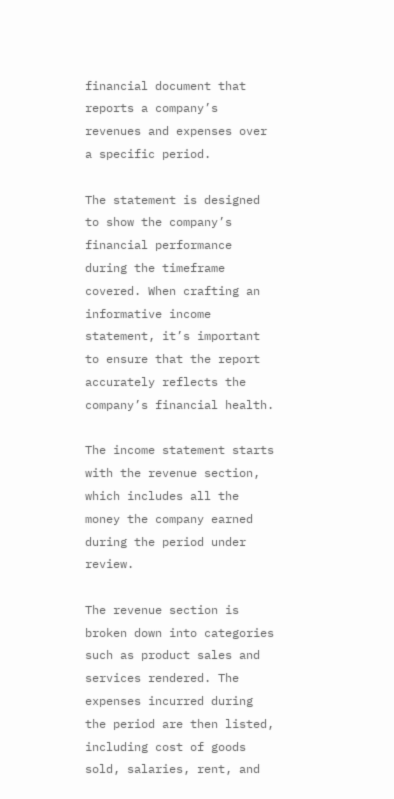financial document that reports a company’s revenues and expenses over a specific period.

The statement is designed to show the company’s financial performance during the timeframe covered. When crafting an informative income statement, it’s important to ensure that the report accurately reflects the company’s financial health.

The income statement starts with the revenue section, which includes all the money the company earned during the period under review.

The revenue section is broken down into categories such as product sales and services rendered. The expenses incurred during the period are then listed, including cost of goods sold, salaries, rent, and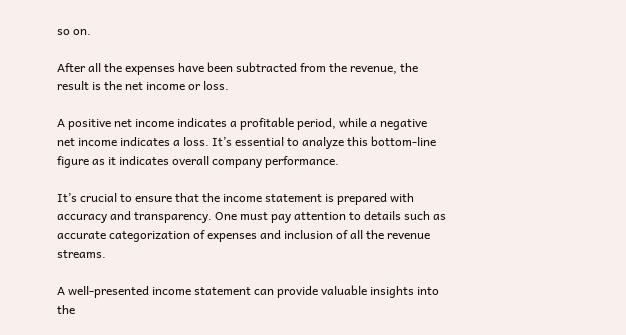so on.

After all the expenses have been subtracted from the revenue, the result is the net income or loss.

A positive net income indicates a profitable period, while a negative net income indicates a loss. It’s essential to analyze this bottom-line figure as it indicates overall company performance.

It’s crucial to ensure that the income statement is prepared with accuracy and transparency. One must pay attention to details such as accurate categorization of expenses and inclusion of all the revenue streams.

A well-presented income statement can provide valuable insights into the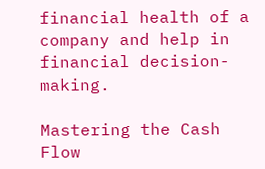financial health of a company and help in financial decision-making.

Mastering the Cash Flow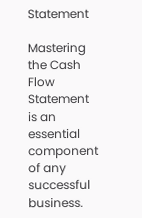Statement

Mastering the Cash Flow Statement is an essential component of any successful business.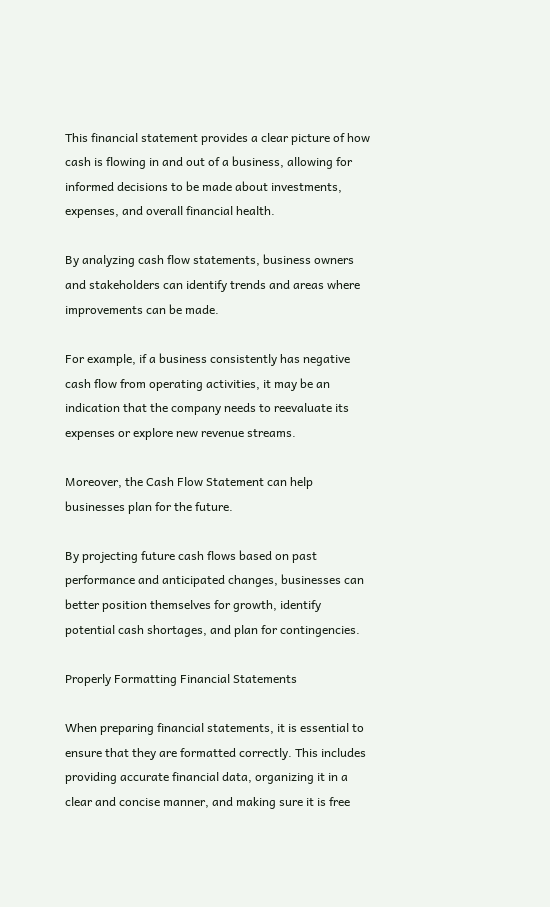This financial statement provides a clear picture of how cash is flowing in and out of a business, allowing for informed decisions to be made about investments, expenses, and overall financial health.

By analyzing cash flow statements, business owners and stakeholders can identify trends and areas where improvements can be made.

For example, if a business consistently has negative cash flow from operating activities, it may be an indication that the company needs to reevaluate its expenses or explore new revenue streams.

Moreover, the Cash Flow Statement can help businesses plan for the future.

By projecting future cash flows based on past performance and anticipated changes, businesses can better position themselves for growth, identify potential cash shortages, and plan for contingencies.

Properly Formatting Financial Statements

When preparing financial statements, it is essential to ensure that they are formatted correctly. This includes providing accurate financial data, organizing it in a clear and concise manner, and making sure it is free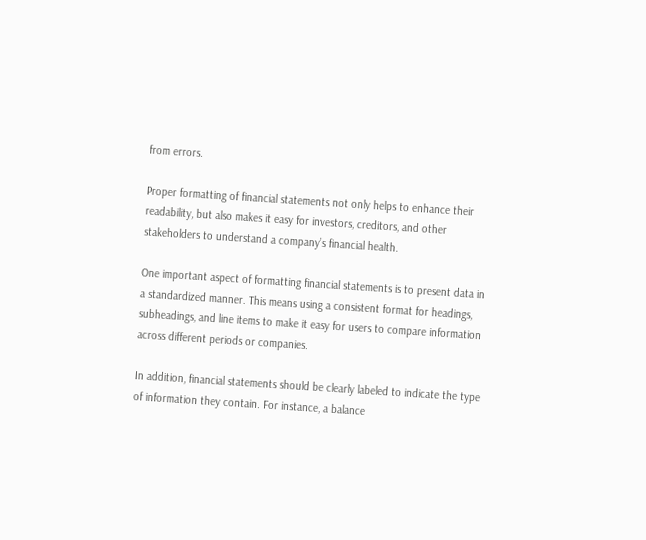from errors.

Proper formatting of financial statements not only helps to enhance their readability, but also makes it easy for investors, creditors, and other stakeholders to understand a company’s financial health.

One important aspect of formatting financial statements is to present data in a standardized manner. This means using a consistent format for headings, subheadings, and line items to make it easy for users to compare information across different periods or companies.

In addition, financial statements should be clearly labeled to indicate the type of information they contain. For instance, a balance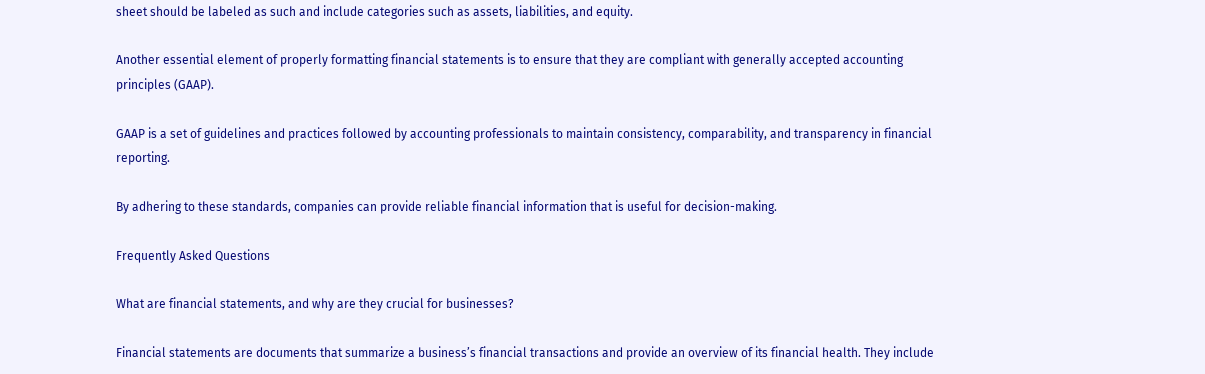sheet should be labeled as such and include categories such as assets, liabilities, and equity.

Another essential element of properly formatting financial statements is to ensure that they are compliant with generally accepted accounting principles (GAAP).

GAAP is a set of guidelines and practices followed by accounting professionals to maintain consistency, comparability, and transparency in financial reporting.

By adhering to these standards, companies can provide reliable financial information that is useful for decision-making.

Frequently Asked Questions

What are financial statements, and why are they crucial for businesses?

Financial statements are documents that summarize a business’s financial transactions and provide an overview of its financial health. They include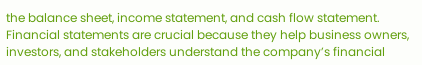the balance sheet, income statement, and cash flow statement. Financial statements are crucial because they help business owners, investors, and stakeholders understand the company’s financial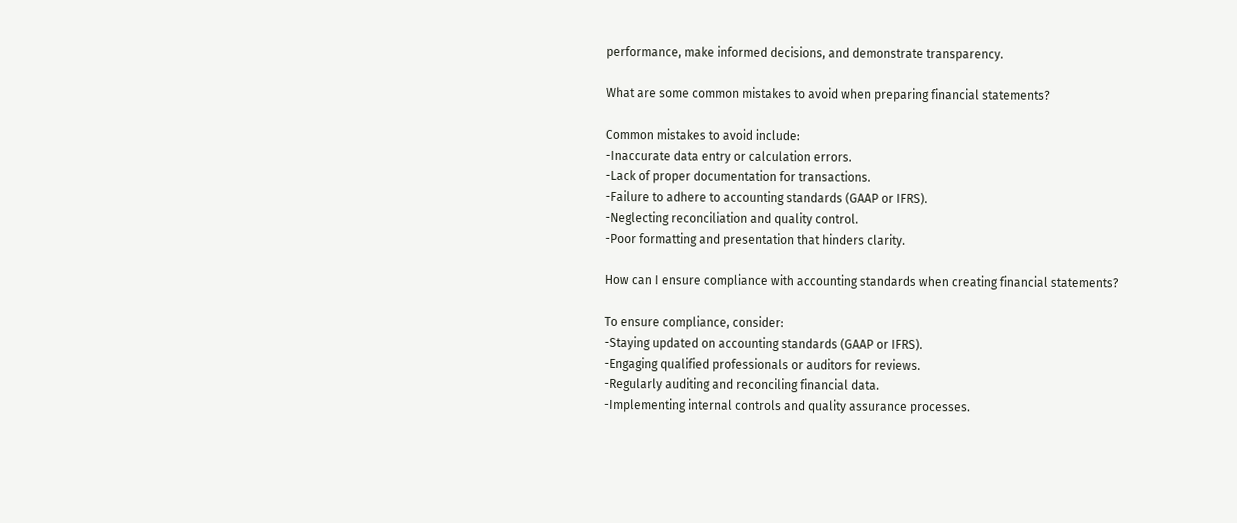performance, make informed decisions, and demonstrate transparency.

What are some common mistakes to avoid when preparing financial statements?

Common mistakes to avoid include:
-Inaccurate data entry or calculation errors.
-Lack of proper documentation for transactions.
-Failure to adhere to accounting standards (GAAP or IFRS).
-Neglecting reconciliation and quality control.
-Poor formatting and presentation that hinders clarity.

How can I ensure compliance with accounting standards when creating financial statements?

To ensure compliance, consider:
-Staying updated on accounting standards (GAAP or IFRS).
-Engaging qualified professionals or auditors for reviews.
-Regularly auditing and reconciling financial data.
-Implementing internal controls and quality assurance processes.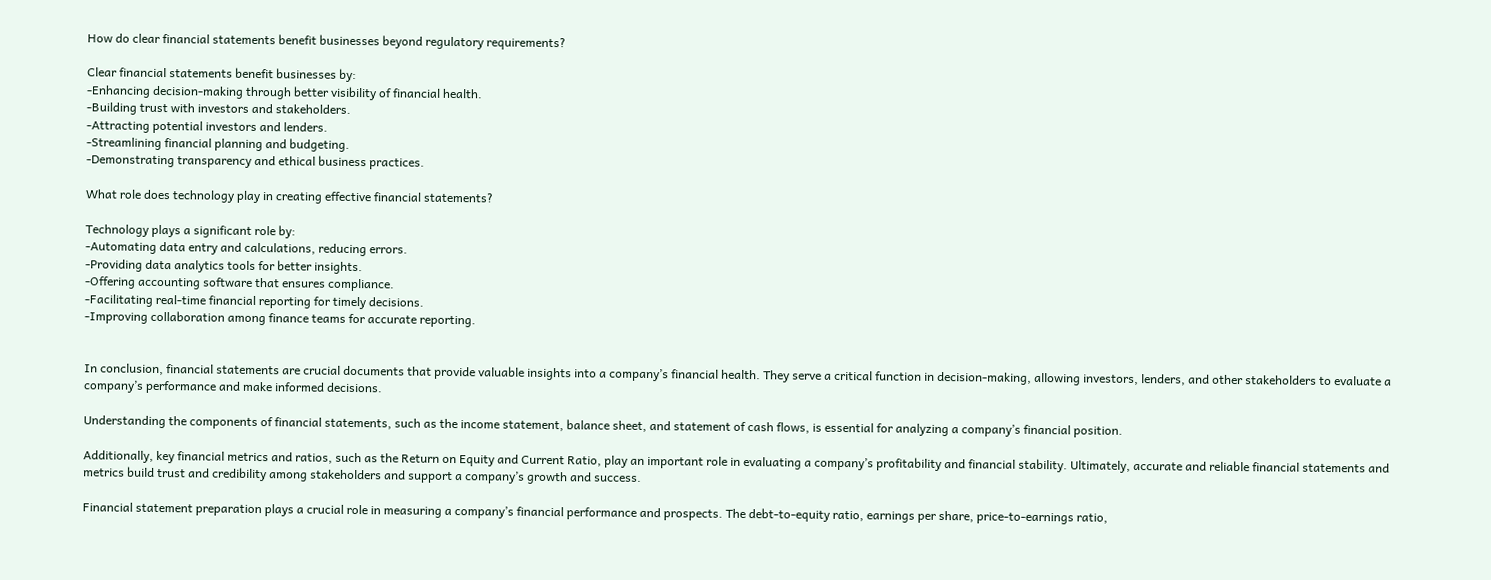How do clear financial statements benefit businesses beyond regulatory requirements?

Clear financial statements benefit businesses by:
-Enhancing decision-making through better visibility of financial health.
-Building trust with investors and stakeholders.
-Attracting potential investors and lenders.
-Streamlining financial planning and budgeting.
-Demonstrating transparency and ethical business practices.

What role does technology play in creating effective financial statements?

Technology plays a significant role by:
-Automating data entry and calculations, reducing errors.
-Providing data analytics tools for better insights.
-Offering accounting software that ensures compliance.
-Facilitating real-time financial reporting for timely decisions.
-Improving collaboration among finance teams for accurate reporting.


In conclusion, financial statements are crucial documents that provide valuable insights into a company’s financial health. They serve a critical function in decision-making, allowing investors, lenders, and other stakeholders to evaluate a company’s performance and make informed decisions.

Understanding the components of financial statements, such as the income statement, balance sheet, and statement of cash flows, is essential for analyzing a company’s financial position.

Additionally, key financial metrics and ratios, such as the Return on Equity and Current Ratio, play an important role in evaluating a company’s profitability and financial stability. Ultimately, accurate and reliable financial statements and metrics build trust and credibility among stakeholders and support a company’s growth and success.

Financial statement preparation plays a crucial role in measuring a company’s financial performance and prospects. The debt-to-equity ratio, earnings per share, price-to-earnings ratio,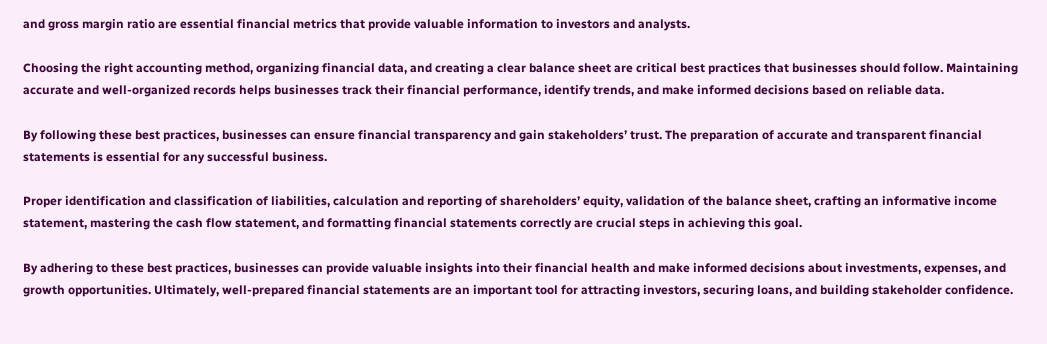and gross margin ratio are essential financial metrics that provide valuable information to investors and analysts.

Choosing the right accounting method, organizing financial data, and creating a clear balance sheet are critical best practices that businesses should follow. Maintaining accurate and well-organized records helps businesses track their financial performance, identify trends, and make informed decisions based on reliable data.

By following these best practices, businesses can ensure financial transparency and gain stakeholders’ trust. The preparation of accurate and transparent financial statements is essential for any successful business.

Proper identification and classification of liabilities, calculation and reporting of shareholders’ equity, validation of the balance sheet, crafting an informative income statement, mastering the cash flow statement, and formatting financial statements correctly are crucial steps in achieving this goal.

By adhering to these best practices, businesses can provide valuable insights into their financial health and make informed decisions about investments, expenses, and growth opportunities. Ultimately, well-prepared financial statements are an important tool for attracting investors, securing loans, and building stakeholder confidence.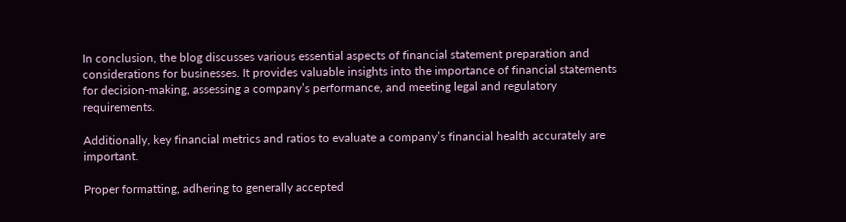In conclusion, the blog discusses various essential aspects of financial statement preparation and considerations for businesses. It provides valuable insights into the importance of financial statements for decision-making, assessing a company’s performance, and meeting legal and regulatory requirements.

Additionally, key financial metrics and ratios to evaluate a company’s financial health accurately are important.

Proper formatting, adhering to generally accepted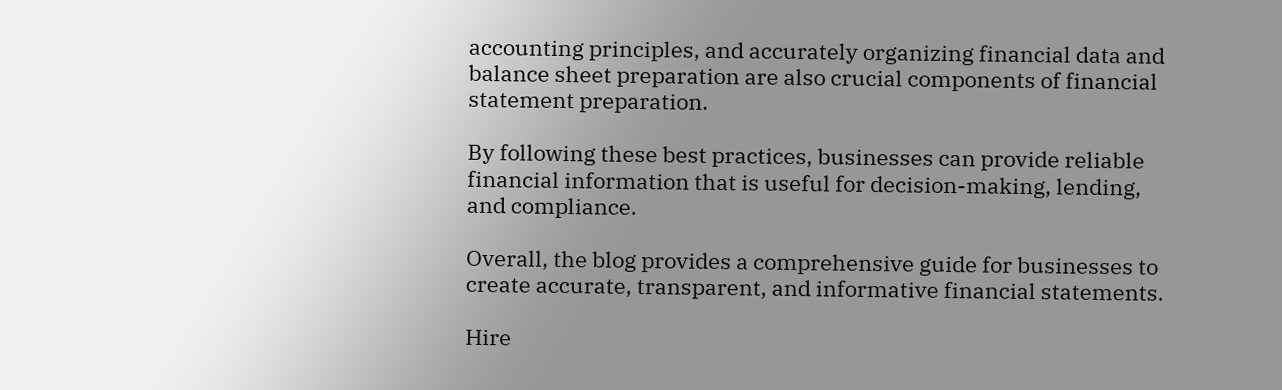accounting principles, and accurately organizing financial data and balance sheet preparation are also crucial components of financial statement preparation.

By following these best practices, businesses can provide reliable financial information that is useful for decision-making, lending, and compliance.

Overall, the blog provides a comprehensive guide for businesses to create accurate, transparent, and informative financial statements.

Hire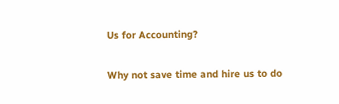Us for Accounting?

Why not save time and hire us to do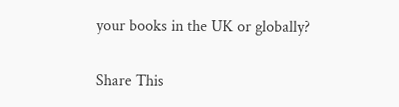your books in the UK or globally?

Share This